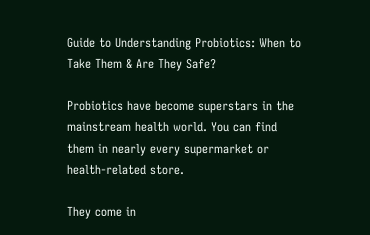Guide to Understanding Probiotics: When to Take Them & Are They Safe?

Probiotics have become superstars in the mainstream health world. You can find them in nearly every supermarket or health-related store.

They come in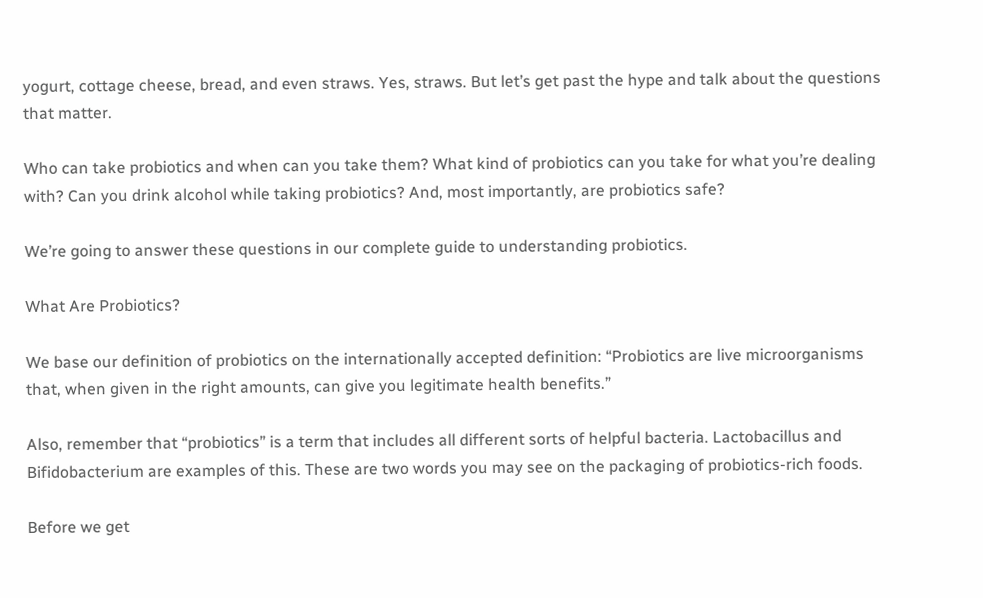yogurt, cottage cheese, bread, and even straws. Yes, straws. But let’s get past the hype and talk about the questions that matter.

Who can take probiotics and when can you take them? What kind of probiotics can you take for what you’re dealing with? Can you drink alcohol while taking probiotics? And, most importantly, are probiotics safe?

We’re going to answer these questions in our complete guide to understanding probiotics.

What Are Probiotics?

We base our definition of probiotics on the internationally accepted definition: “Probiotics are live microorganisms that, when given in the right amounts, can give you legitimate health benefits.”

Also, remember that “probiotics” is a term that includes all different sorts of helpful bacteria. Lactobacillus and Bifidobacterium are examples of this. These are two words you may see on the packaging of probiotics-rich foods.

Before we get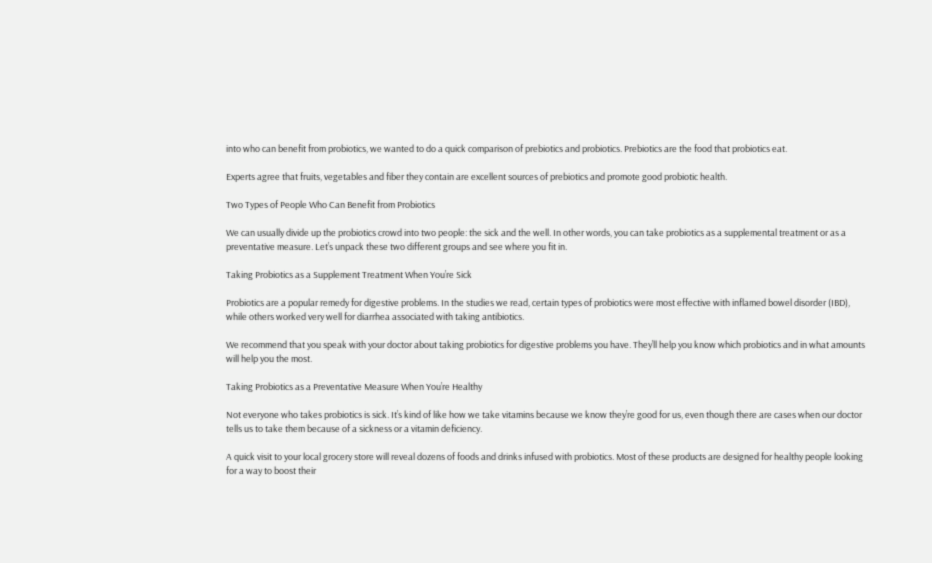into who can benefit from probiotics, we wanted to do a quick comparison of prebiotics and probiotics. Prebiotics are the food that probiotics eat.

Experts agree that fruits, vegetables and fiber they contain are excellent sources of prebiotics and promote good probiotic health.

Two Types of People Who Can Benefit from Probiotics

We can usually divide up the probiotics crowd into two people: the sick and the well. In other words, you can take probiotics as a supplemental treatment or as a preventative measure. Let’s unpack these two different groups and see where you fit in.

Taking Probiotics as a Supplement Treatment When You’re Sick

Probiotics are a popular remedy for digestive problems. In the studies we read, certain types of probiotics were most effective with inflamed bowel disorder (IBD), while others worked very well for diarrhea associated with taking antibiotics.

We recommend that you speak with your doctor about taking probiotics for digestive problems you have. They’ll help you know which probiotics and in what amounts will help you the most.

Taking Probiotics as a Preventative Measure When You’re Healthy

Not everyone who takes probiotics is sick. It’s kind of like how we take vitamins because we know they’re good for us, even though there are cases when our doctor tells us to take them because of a sickness or a vitamin deficiency.

A quick visit to your local grocery store will reveal dozens of foods and drinks infused with probiotics. Most of these products are designed for healthy people looking for a way to boost their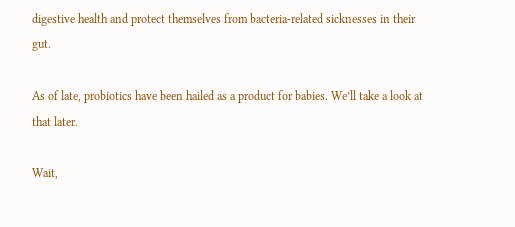digestive health and protect themselves from bacteria-related sicknesses in their gut.

As of late, probiotics have been hailed as a product for babies. We’ll take a look at that later.

Wait,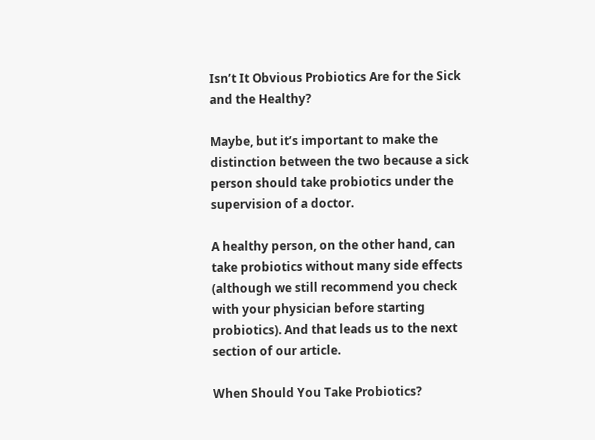Isn’t It Obvious Probiotics Are for the Sick and the Healthy?

Maybe, but it’s important to make the distinction between the two because a sick person should take probiotics under the supervision of a doctor.

A healthy person, on the other hand, can take probiotics without many side effects (although we still recommend you check with your physician before starting probiotics). And that leads us to the next section of our article.

When Should You Take Probiotics?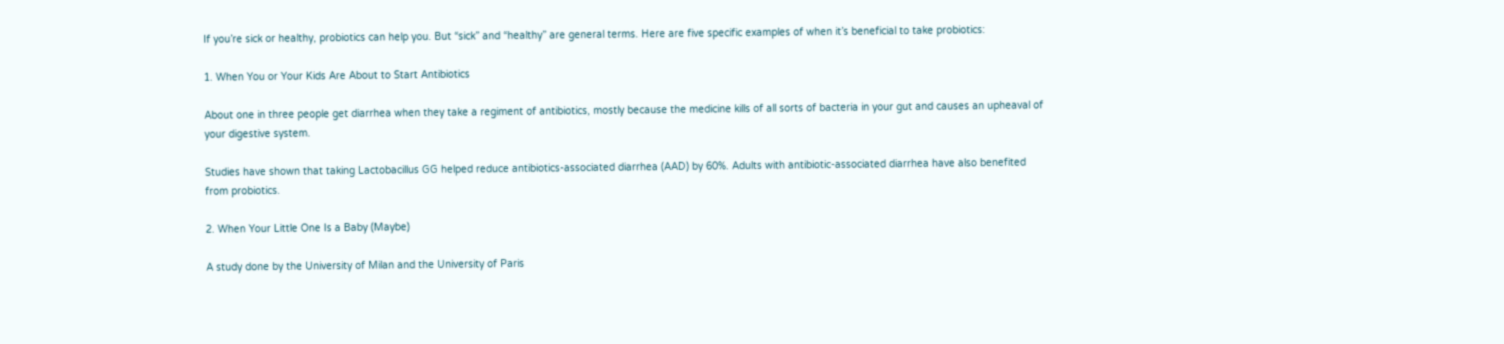If you’re sick or healthy, probiotics can help you. But “sick” and “healthy” are general terms. Here are five specific examples of when it’s beneficial to take probiotics:

1. When You or Your Kids Are About to Start Antibiotics

About one in three people get diarrhea when they take a regiment of antibiotics, mostly because the medicine kills of all sorts of bacteria in your gut and causes an upheaval of your digestive system.

Studies have shown that taking Lactobacillus GG helped reduce antibiotics-associated diarrhea (AAD) by 60%. Adults with antibiotic-associated diarrhea have also benefited from probiotics.

2. When Your Little One Is a Baby (Maybe)

A study done by the University of Milan and the University of Paris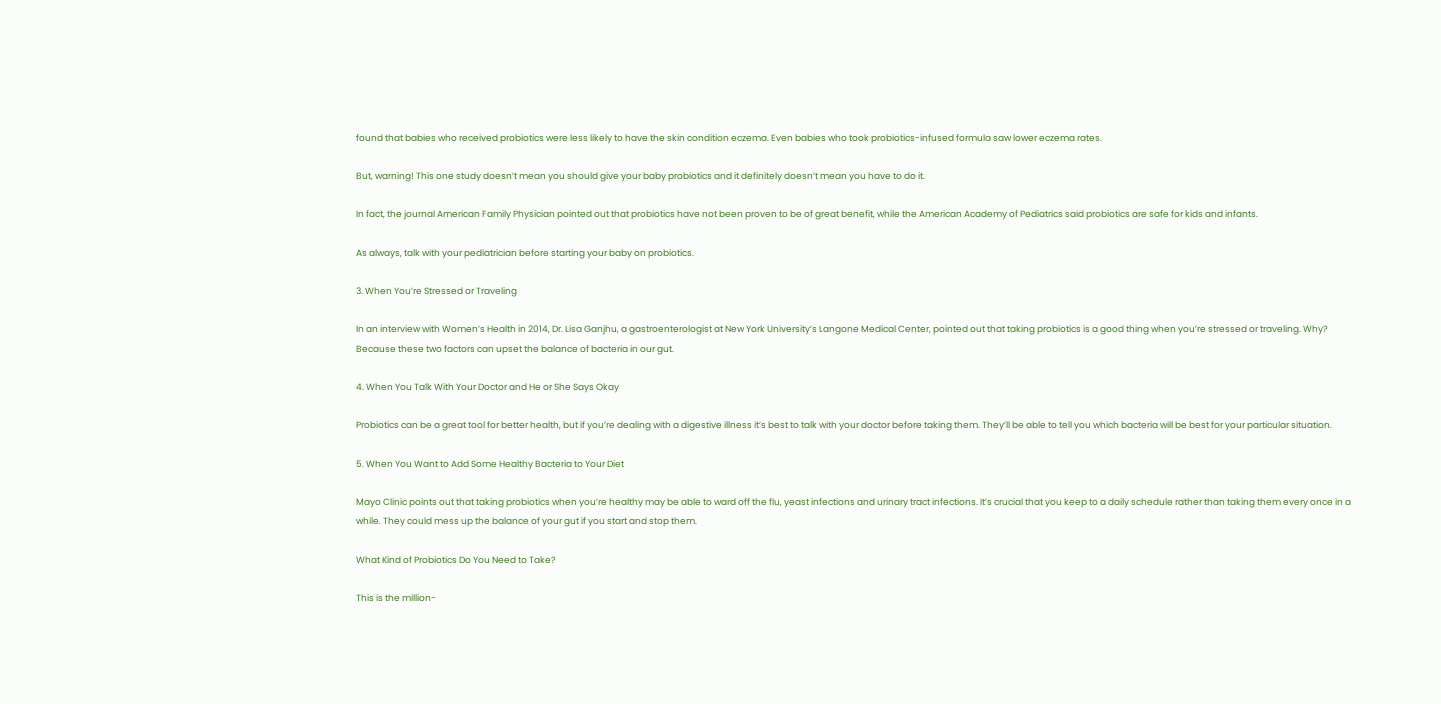found that babies who received probiotics were less likely to have the skin condition eczema. Even babies who took probiotics-infused formula saw lower eczema rates.

But, warning! This one study doesn’t mean you should give your baby probiotics and it definitely doesn’t mean you have to do it.

In fact, the journal American Family Physician pointed out that probiotics have not been proven to be of great benefit, while the American Academy of Pediatrics said probiotics are safe for kids and infants.

As always, talk with your pediatrician before starting your baby on probiotics.

3. When You’re Stressed or Traveling

In an interview with Women’s Health in 2014, Dr. Lisa Ganjhu, a gastroenterologist at New York University’s Langone Medical Center, pointed out that taking probiotics is a good thing when you’re stressed or traveling. Why? Because these two factors can upset the balance of bacteria in our gut.

4. When You Talk With Your Doctor and He or She Says Okay

Probiotics can be a great tool for better health, but if you’re dealing with a digestive illness it’s best to talk with your doctor before taking them. They’ll be able to tell you which bacteria will be best for your particular situation.

5. When You Want to Add Some Healthy Bacteria to Your Diet

Mayo Clinic points out that taking probiotics when you’re healthy may be able to ward off the flu, yeast infections and urinary tract infections. It’s crucial that you keep to a daily schedule rather than taking them every once in a while. They could mess up the balance of your gut if you start and stop them.

What Kind of Probiotics Do You Need to Take?

This is the million-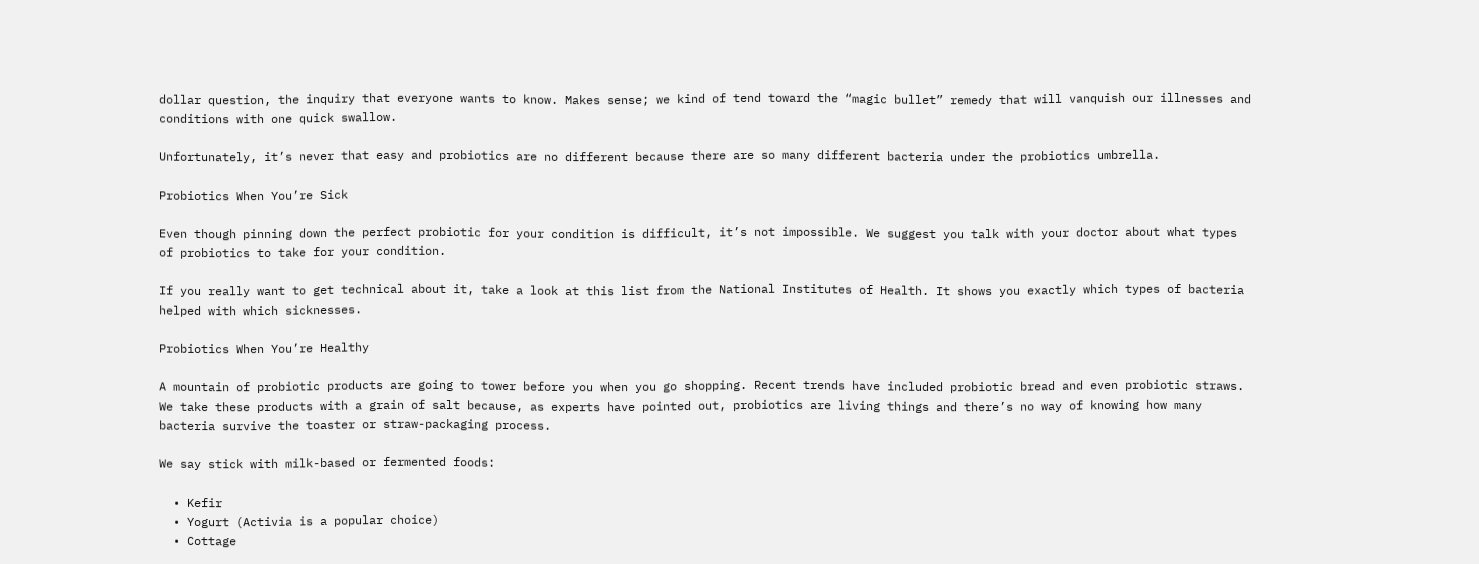dollar question, the inquiry that everyone wants to know. Makes sense; we kind of tend toward the “magic bullet” remedy that will vanquish our illnesses and conditions with one quick swallow.

Unfortunately, it’s never that easy and probiotics are no different because there are so many different bacteria under the probiotics umbrella.

Probiotics When You’re Sick

Even though pinning down the perfect probiotic for your condition is difficult, it’s not impossible. We suggest you talk with your doctor about what types of probiotics to take for your condition.

If you really want to get technical about it, take a look at this list from the National Institutes of Health. It shows you exactly which types of bacteria helped with which sicknesses.

Probiotics When You’re Healthy

A mountain of probiotic products are going to tower before you when you go shopping. Recent trends have included probiotic bread and even probiotic straws. We take these products with a grain of salt because, as experts have pointed out, probiotics are living things and there’s no way of knowing how many bacteria survive the toaster or straw-packaging process.

We say stick with milk-based or fermented foods:

  • Kefir
  • Yogurt (Activia is a popular choice)
  • Cottage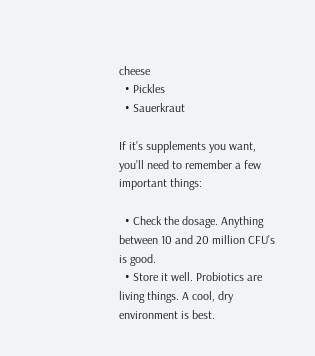cheese
  • Pickles
  • Sauerkraut

If it’s supplements you want, you’ll need to remember a few important things:

  • Check the dosage. Anything between 10 and 20 million CFU’s is good.
  • Store it well. Probiotics are living things. A cool, dry environment is best.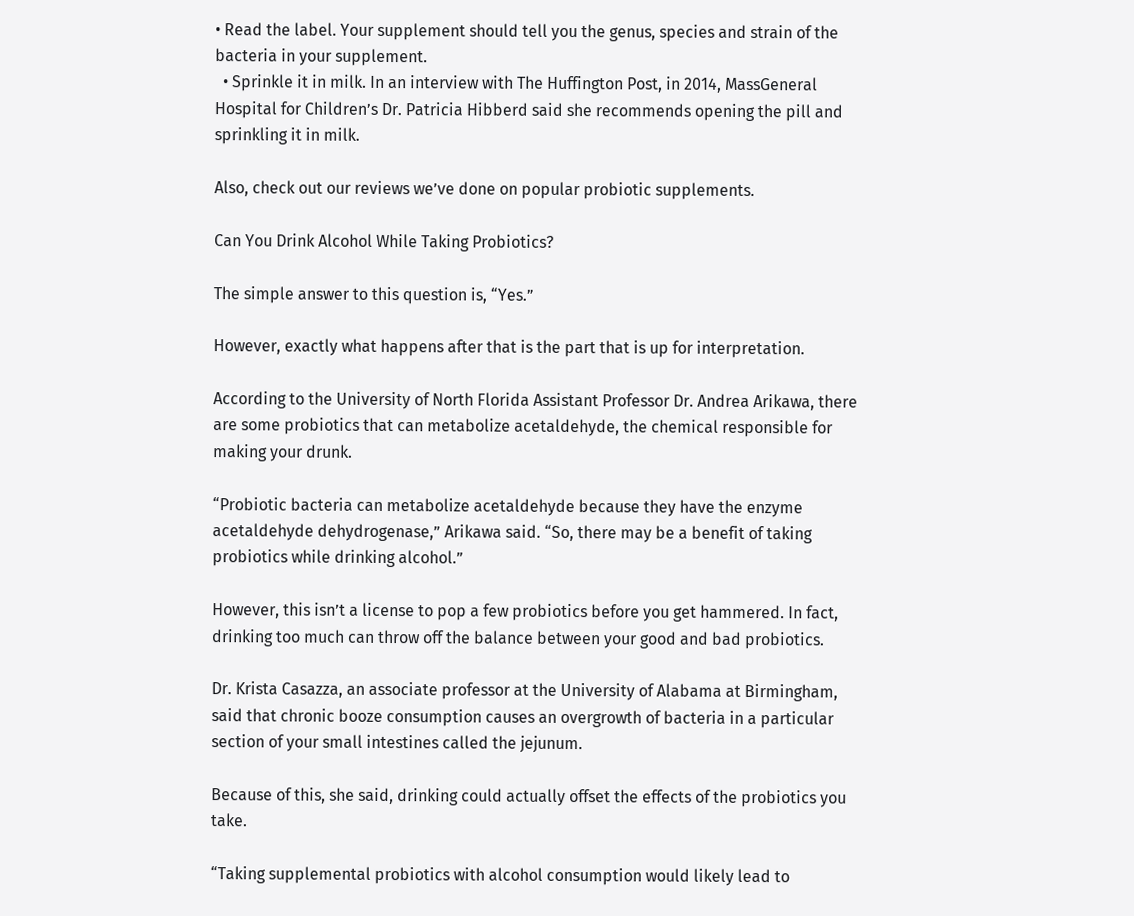• Read the label. Your supplement should tell you the genus, species and strain of the bacteria in your supplement.
  • Sprinkle it in milk. In an interview with The Huffington Post, in 2014, MassGeneral Hospital for Children’s Dr. Patricia Hibberd said she recommends opening the pill and sprinkling it in milk.

Also, check out our reviews we’ve done on popular probiotic supplements.

Can You Drink Alcohol While Taking Probiotics?

The simple answer to this question is, “Yes.”

However, exactly what happens after that is the part that is up for interpretation.

According to the University of North Florida Assistant Professor Dr. Andrea Arikawa, there are some probiotics that can metabolize acetaldehyde, the chemical responsible for making your drunk.

“Probiotic bacteria can metabolize acetaldehyde because they have the enzyme acetaldehyde dehydrogenase,” Arikawa said. “So, there may be a benefit of taking probiotics while drinking alcohol.”

However, this isn’t a license to pop a few probiotics before you get hammered. In fact, drinking too much can throw off the balance between your good and bad probiotics.

Dr. Krista Casazza, an associate professor at the University of Alabama at Birmingham, said that chronic booze consumption causes an overgrowth of bacteria in a particular section of your small intestines called the jejunum.

Because of this, she said, drinking could actually offset the effects of the probiotics you take.

“Taking supplemental probiotics with alcohol consumption would likely lead to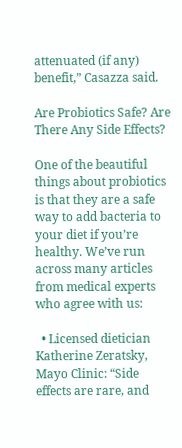attenuated (if any) benefit,” Casazza said.

Are Probiotics Safe? Are There Any Side Effects?

One of the beautiful things about probiotics is that they are a safe way to add bacteria to your diet if you’re healthy. We’ve run across many articles from medical experts who agree with us:

  • Licensed dietician Katherine Zeratsky, Mayo Clinic: “Side effects are rare, and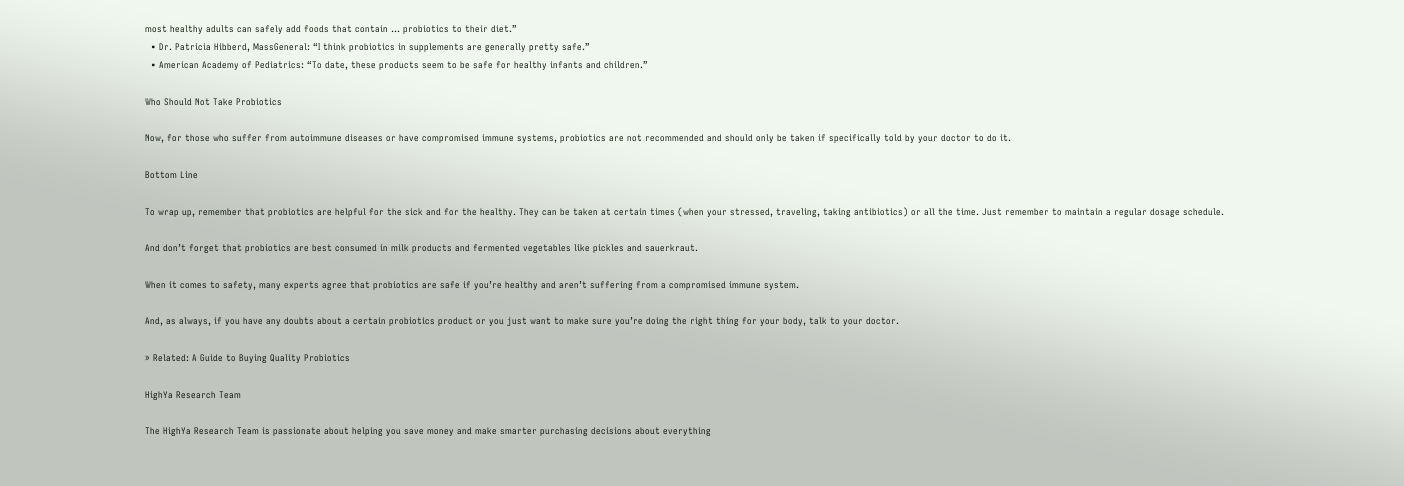most healthy adults can safely add foods that contain … probiotics to their diet.”
  • Dr. Patricia Hibberd, MassGeneral: “I think probiotics in supplements are generally pretty safe.”
  • American Academy of Pediatrics: “To date, these products seem to be safe for healthy infants and children.”

Who Should Not Take Probiotics

Now, for those who suffer from autoimmune diseases or have compromised immune systems, probiotics are not recommended and should only be taken if specifically told by your doctor to do it.

Bottom Line

To wrap up, remember that probiotics are helpful for the sick and for the healthy. They can be taken at certain times (when your stressed, traveling, taking antibiotics) or all the time. Just remember to maintain a regular dosage schedule.

And don’t forget that probiotics are best consumed in milk products and fermented vegetables like pickles and sauerkraut.

When it comes to safety, many experts agree that probiotics are safe if you’re healthy and aren’t suffering from a compromised immune system.

And, as always, if you have any doubts about a certain probiotics product or you just want to make sure you’re doing the right thing for your body, talk to your doctor.

» Related: A Guide to Buying Quality Probiotics

HighYa Research Team

The HighYa Research Team is passionate about helping you save money and make smarter purchasing decisions about everything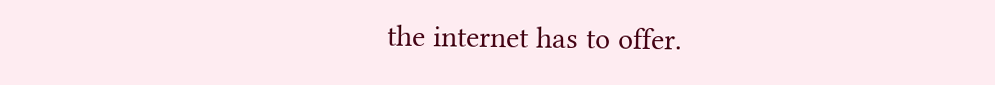the internet has to offer.